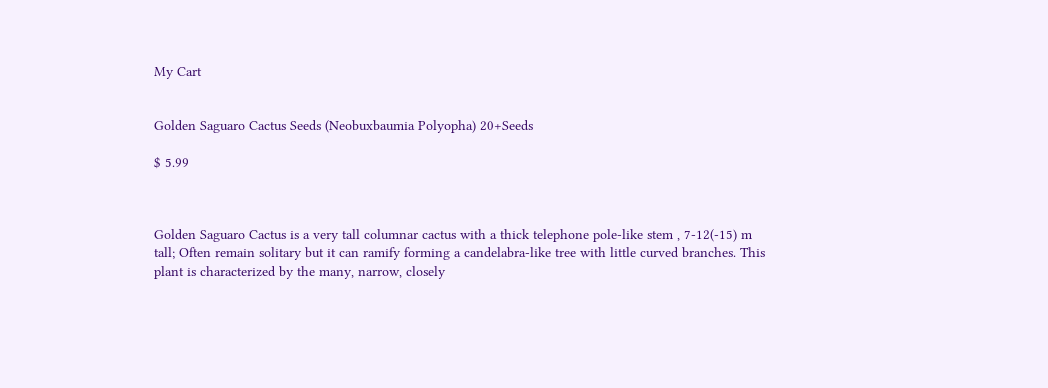My Cart


Golden Saguaro Cactus Seeds (Neobuxbaumia Polyopha) 20+Seeds

$ 5.99



Golden Saguaro Cactus is a very tall columnar cactus with a thick telephone pole-like stem , 7-12(-15) m tall; Often remain solitary but it can ramify forming a candelabra-like tree with little curved branches. This plant is characterized by the many, narrow, closely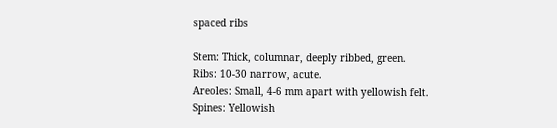spaced ribs

Stem: Thick, columnar, deeply ribbed, green.
Ribs: 10-30 narrow, acute.
Areoles: Small, 4-6 mm apart with yellowish felt.
Spines: Yellowish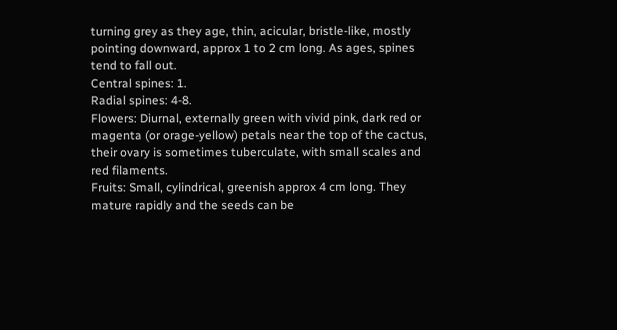turning grey as they age, thin, acicular, bristle-like, mostly pointing downward, approx 1 to 2 cm long. As ages, spines tend to fall out.
Central spines: 1.
Radial spines: 4-8.
Flowers: Diurnal, externally green with vivid pink, dark red or magenta (or orage-yellow) petals near the top of the cactus, their ovary is sometimes tuberculate, with small scales and red filaments.
Fruits: Small, cylindrical, greenish approx 4 cm long. They mature rapidly and the seeds can be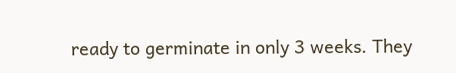ready to germinate in only 3 weeks. They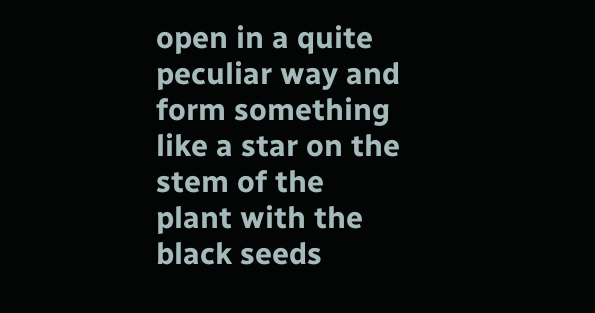open in a quite peculiar way and form something like a star on the stem of the plant with the black seeds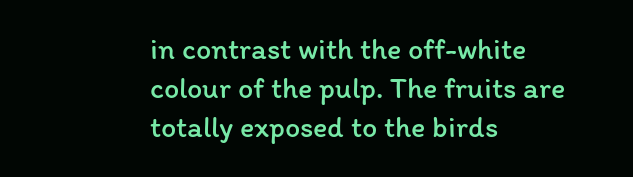in contrast with the off-white colour of the pulp. The fruits are totally exposed to the birds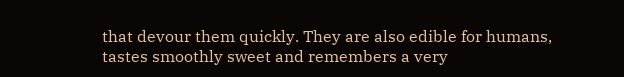that devour them quickly. They are also edible for humans, tastes smoothly sweet and remembers a very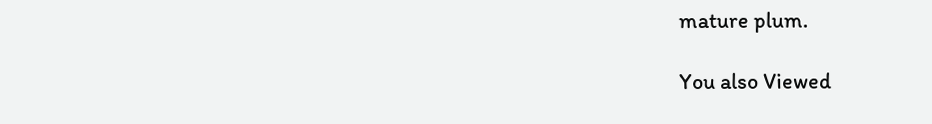mature plum.

You also Viewed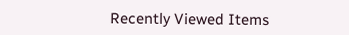Recently Viewed Items